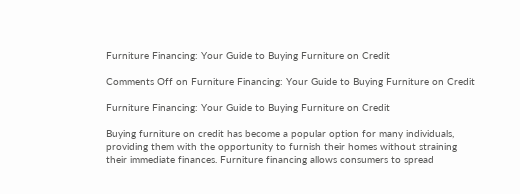Furniture Financing: Your Guide to Buying Furniture on Credit

Comments Off on Furniture Financing: Your Guide to Buying Furniture on Credit

Furniture Financing: Your Guide to Buying Furniture on Credit

Buying furniture on credit has become a popular option for many individuals, providing them with the opportunity to furnish their homes without straining their immediate finances. Furniture financing allows consumers to spread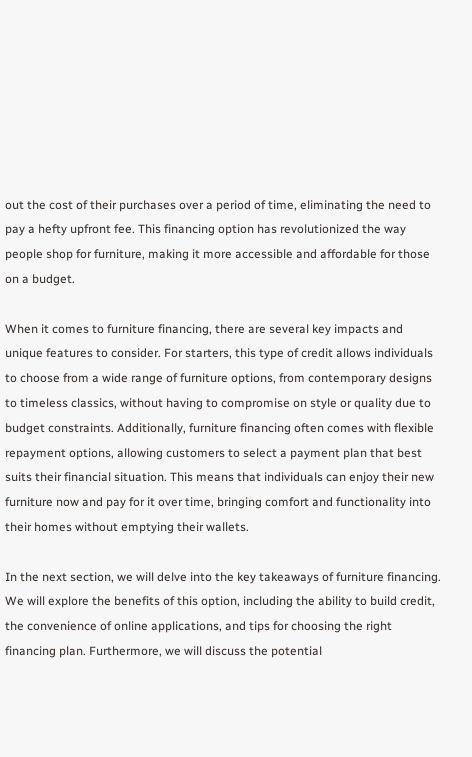out the cost of their purchases over a period of time, eliminating the need to pay a hefty upfront fee. This financing option has revolutionized the way people shop for furniture, making it more accessible and affordable for those on a budget.

When it comes to furniture financing, there are several key impacts and unique features to consider. For starters, this type of credit allows individuals to choose from a wide range of furniture options, from contemporary designs to timeless classics, without having to compromise on style or quality due to budget constraints. Additionally, furniture financing often comes with flexible repayment options, allowing customers to select a payment plan that best suits their financial situation. This means that individuals can enjoy their new furniture now and pay for it over time, bringing comfort and functionality into their homes without emptying their wallets.

In the next section, we will delve into the key takeaways of furniture financing. We will explore the benefits of this option, including the ability to build credit, the convenience of online applications, and tips for choosing the right financing plan. Furthermore, we will discuss the potential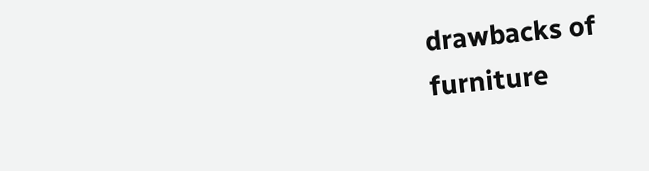drawbacks of furniture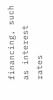financing, such as interest rates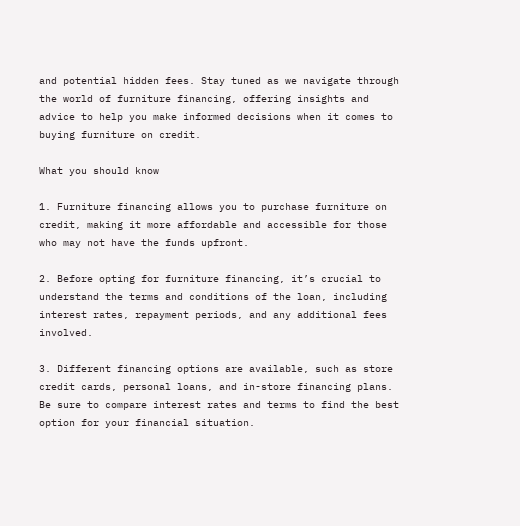and potential hidden fees. Stay tuned as we navigate through the world of furniture financing, offering insights and advice to help you make informed decisions when it comes to buying furniture on credit.

What you should know

1. Furniture financing allows you to purchase furniture on credit, making it more affordable and accessible for those who may not have the funds upfront.

2. Before opting for furniture financing, it’s crucial to understand the terms and conditions of the loan, including interest rates, repayment periods, and any additional fees involved.

3. Different financing options are available, such as store credit cards, personal loans, and in-store financing plans. Be sure to compare interest rates and terms to find the best option for your financial situation.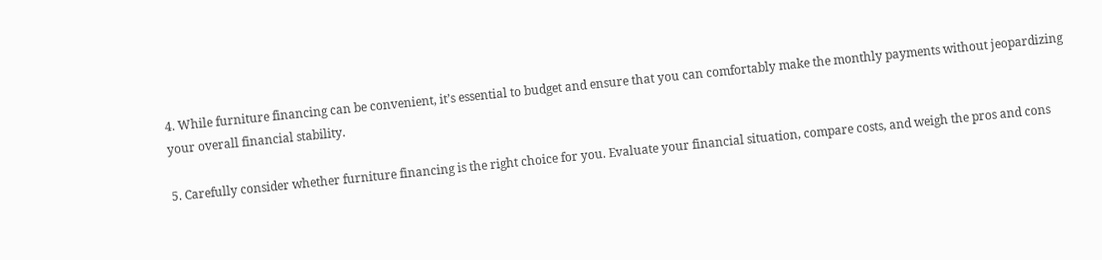4. While furniture financing can be convenient, it’s essential to budget and ensure that you can comfortably make the monthly payments without jeopardizing your overall financial stability.

5. Carefully consider whether furniture financing is the right choice for you. Evaluate your financial situation, compare costs, and weigh the pros and cons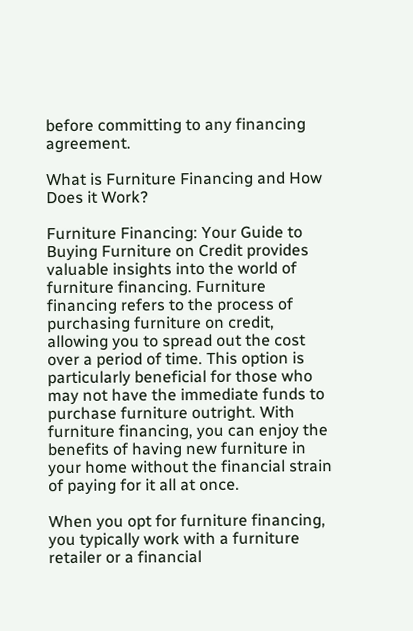before committing to any financing agreement.

What is Furniture Financing and How Does it Work?

Furniture Financing: Your Guide to Buying Furniture on Credit provides valuable insights into the world of furniture financing. Furniture financing refers to the process of purchasing furniture on credit, allowing you to spread out the cost over a period of time. This option is particularly beneficial for those who may not have the immediate funds to purchase furniture outright. With furniture financing, you can enjoy the benefits of having new furniture in your home without the financial strain of paying for it all at once.

When you opt for furniture financing, you typically work with a furniture retailer or a financial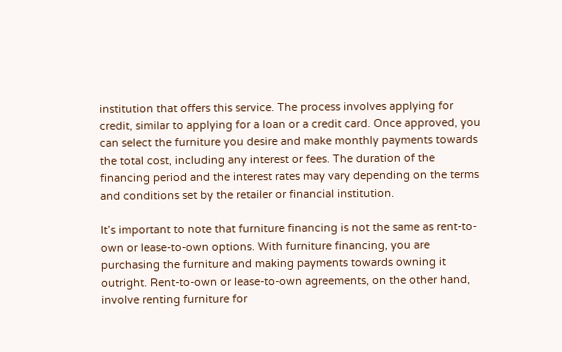institution that offers this service. The process involves applying for credit, similar to applying for a loan or a credit card. Once approved, you can select the furniture you desire and make monthly payments towards the total cost, including any interest or fees. The duration of the financing period and the interest rates may vary depending on the terms and conditions set by the retailer or financial institution.

It’s important to note that furniture financing is not the same as rent-to-own or lease-to-own options. With furniture financing, you are purchasing the furniture and making payments towards owning it outright. Rent-to-own or lease-to-own agreements, on the other hand, involve renting furniture for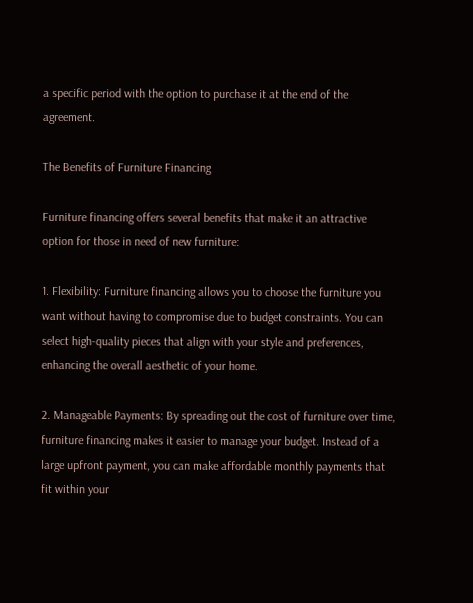a specific period with the option to purchase it at the end of the agreement.

The Benefits of Furniture Financing

Furniture financing offers several benefits that make it an attractive option for those in need of new furniture:

1. Flexibility: Furniture financing allows you to choose the furniture you want without having to compromise due to budget constraints. You can select high-quality pieces that align with your style and preferences, enhancing the overall aesthetic of your home.

2. Manageable Payments: By spreading out the cost of furniture over time, furniture financing makes it easier to manage your budget. Instead of a large upfront payment, you can make affordable monthly payments that fit within your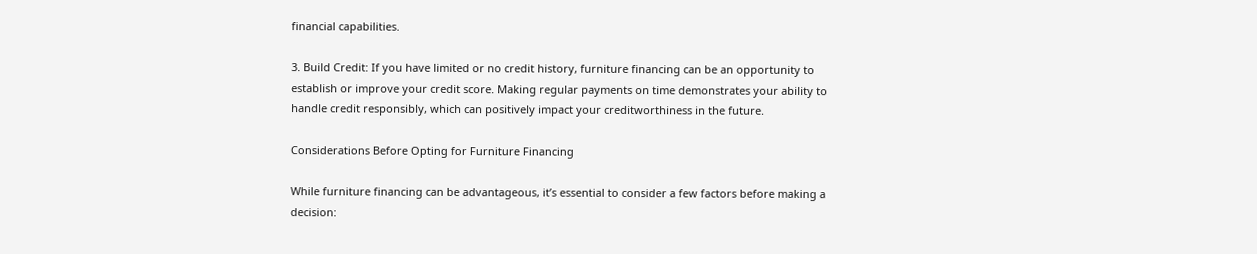financial capabilities.

3. Build Credit: If you have limited or no credit history, furniture financing can be an opportunity to establish or improve your credit score. Making regular payments on time demonstrates your ability to handle credit responsibly, which can positively impact your creditworthiness in the future.

Considerations Before Opting for Furniture Financing

While furniture financing can be advantageous, it’s essential to consider a few factors before making a decision: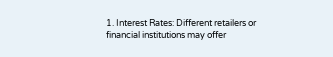1. Interest Rates: Different retailers or financial institutions may offer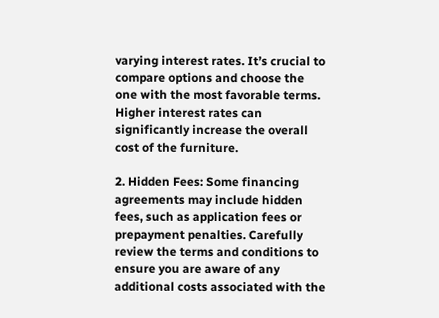varying interest rates. It’s crucial to compare options and choose the one with the most favorable terms. Higher interest rates can significantly increase the overall cost of the furniture.

2. Hidden Fees: Some financing agreements may include hidden fees, such as application fees or prepayment penalties. Carefully review the terms and conditions to ensure you are aware of any additional costs associated with the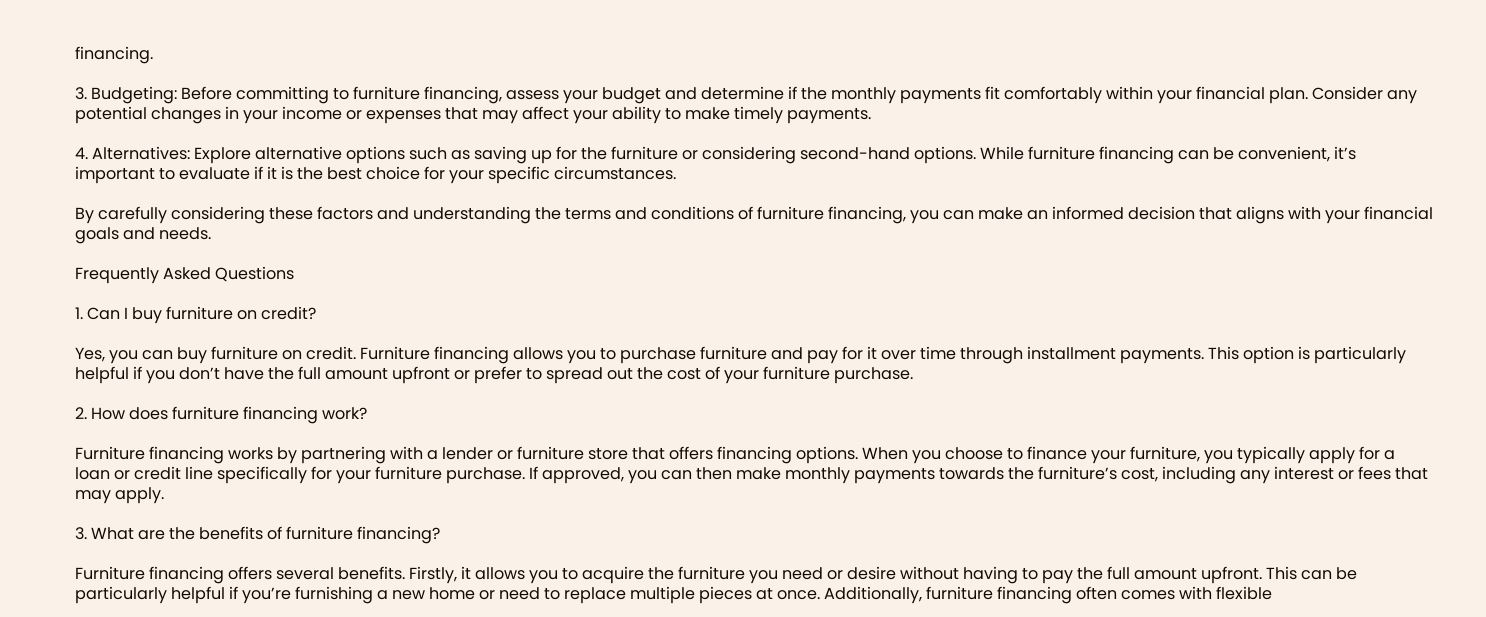financing.

3. Budgeting: Before committing to furniture financing, assess your budget and determine if the monthly payments fit comfortably within your financial plan. Consider any potential changes in your income or expenses that may affect your ability to make timely payments.

4. Alternatives: Explore alternative options such as saving up for the furniture or considering second-hand options. While furniture financing can be convenient, it’s important to evaluate if it is the best choice for your specific circumstances.

By carefully considering these factors and understanding the terms and conditions of furniture financing, you can make an informed decision that aligns with your financial goals and needs.

Frequently Asked Questions

1. Can I buy furniture on credit?

Yes, you can buy furniture on credit. Furniture financing allows you to purchase furniture and pay for it over time through installment payments. This option is particularly helpful if you don’t have the full amount upfront or prefer to spread out the cost of your furniture purchase.

2. How does furniture financing work?

Furniture financing works by partnering with a lender or furniture store that offers financing options. When you choose to finance your furniture, you typically apply for a loan or credit line specifically for your furniture purchase. If approved, you can then make monthly payments towards the furniture’s cost, including any interest or fees that may apply.

3. What are the benefits of furniture financing?

Furniture financing offers several benefits. Firstly, it allows you to acquire the furniture you need or desire without having to pay the full amount upfront. This can be particularly helpful if you’re furnishing a new home or need to replace multiple pieces at once. Additionally, furniture financing often comes with flexible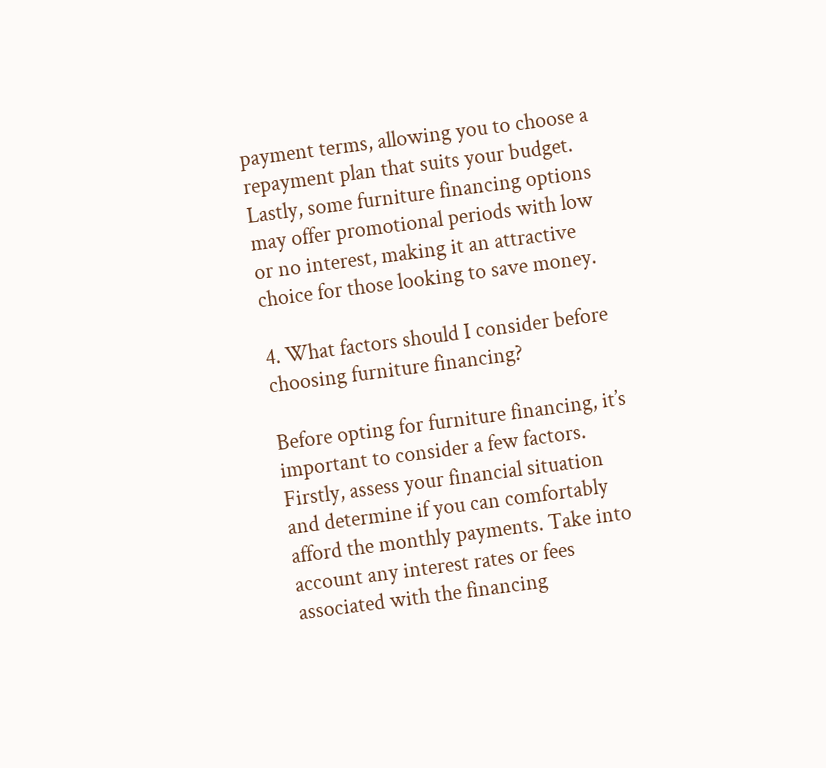payment terms, allowing you to choose a repayment plan that suits your budget. Lastly, some furniture financing options may offer promotional periods with low or no interest, making it an attractive choice for those looking to save money.

4. What factors should I consider before choosing furniture financing?

Before opting for furniture financing, it’s important to consider a few factors. Firstly, assess your financial situation and determine if you can comfortably afford the monthly payments. Take into account any interest rates or fees associated with the financing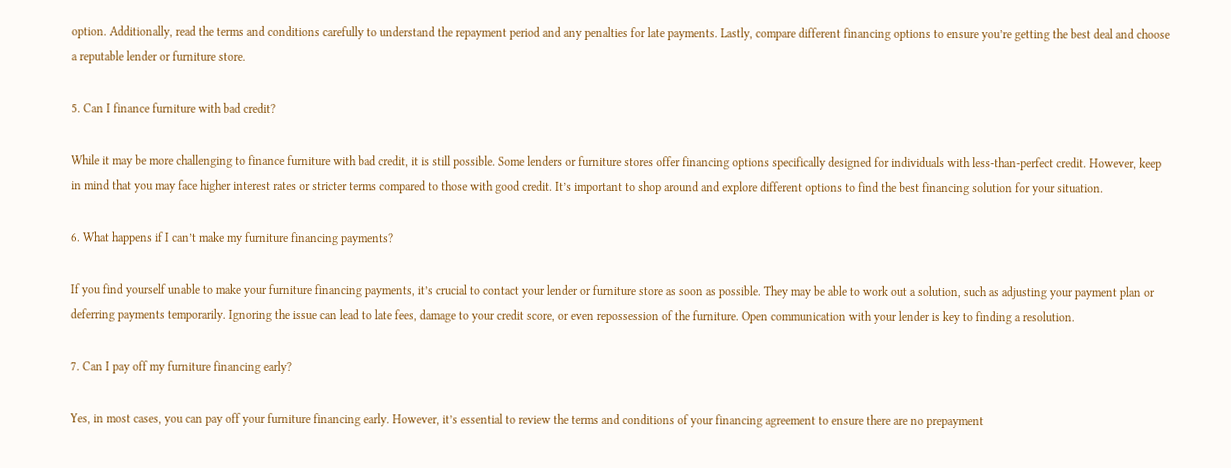option. Additionally, read the terms and conditions carefully to understand the repayment period and any penalties for late payments. Lastly, compare different financing options to ensure you’re getting the best deal and choose a reputable lender or furniture store.

5. Can I finance furniture with bad credit?

While it may be more challenging to finance furniture with bad credit, it is still possible. Some lenders or furniture stores offer financing options specifically designed for individuals with less-than-perfect credit. However, keep in mind that you may face higher interest rates or stricter terms compared to those with good credit. It’s important to shop around and explore different options to find the best financing solution for your situation.

6. What happens if I can’t make my furniture financing payments?

If you find yourself unable to make your furniture financing payments, it’s crucial to contact your lender or furniture store as soon as possible. They may be able to work out a solution, such as adjusting your payment plan or deferring payments temporarily. Ignoring the issue can lead to late fees, damage to your credit score, or even repossession of the furniture. Open communication with your lender is key to finding a resolution.

7. Can I pay off my furniture financing early?

Yes, in most cases, you can pay off your furniture financing early. However, it’s essential to review the terms and conditions of your financing agreement to ensure there are no prepayment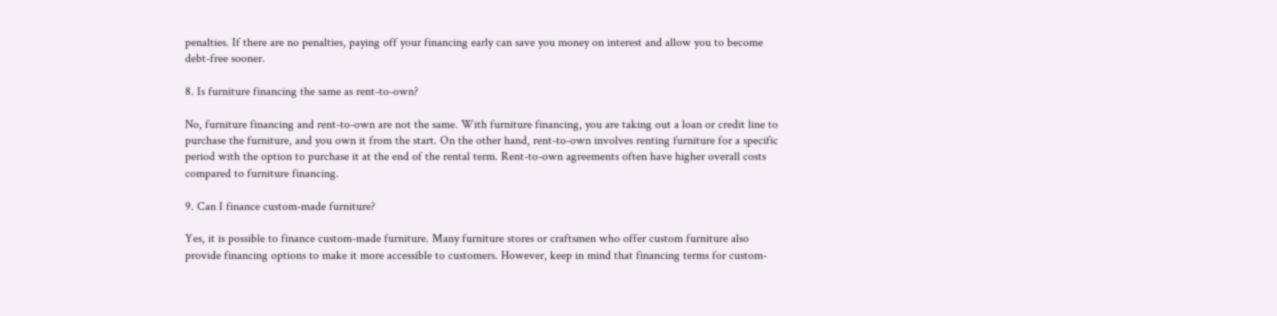penalties. If there are no penalties, paying off your financing early can save you money on interest and allow you to become debt-free sooner.

8. Is furniture financing the same as rent-to-own?

No, furniture financing and rent-to-own are not the same. With furniture financing, you are taking out a loan or credit line to purchase the furniture, and you own it from the start. On the other hand, rent-to-own involves renting furniture for a specific period with the option to purchase it at the end of the rental term. Rent-to-own agreements often have higher overall costs compared to furniture financing.

9. Can I finance custom-made furniture?

Yes, it is possible to finance custom-made furniture. Many furniture stores or craftsmen who offer custom furniture also provide financing options to make it more accessible to customers. However, keep in mind that financing terms for custom-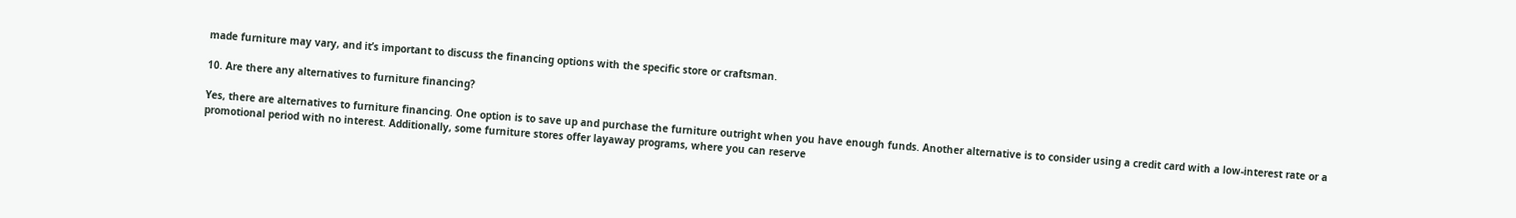made furniture may vary, and it’s important to discuss the financing options with the specific store or craftsman.

10. Are there any alternatives to furniture financing?

Yes, there are alternatives to furniture financing. One option is to save up and purchase the furniture outright when you have enough funds. Another alternative is to consider using a credit card with a low-interest rate or a promotional period with no interest. Additionally, some furniture stores offer layaway programs, where you can reserve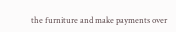the furniture and make payments over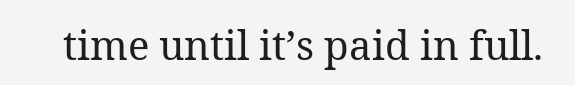time until it’s paid in full.